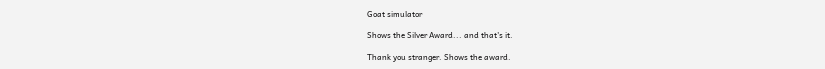Goat simulator

Shows the Silver Award... and that's it.

Thank you stranger. Shows the award.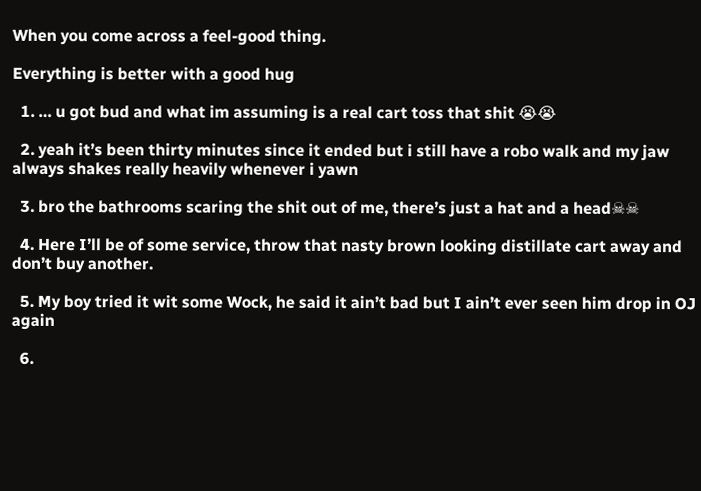When you come across a feel-good thing.

Everything is better with a good hug

  1. … u got bud and what im assuming is a real cart toss that shit 😭😭

  2. yeah it’s been thirty minutes since it ended but i still have a robo walk and my jaw always shakes really heavily whenever i yawn

  3. bro the bathrooms scaring the shit out of me, there’s just a hat and a head☠☠

  4. Here I’ll be of some service, throw that nasty brown looking distillate cart away and don’t buy another.

  5. My boy tried it wit some Wock, he said it ain’t bad but I ain’t ever seen him drop in OJ again

  6.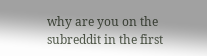why are you on the subreddit in the first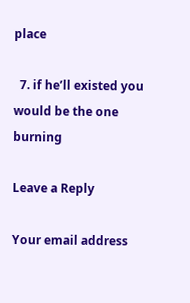place

  7. if he’ll existed you would be the one burning

Leave a Reply

Your email address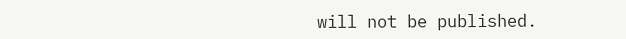will not be published.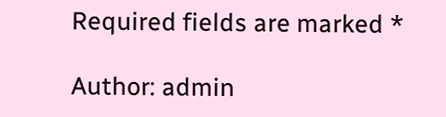Required fields are marked *

Author: admin